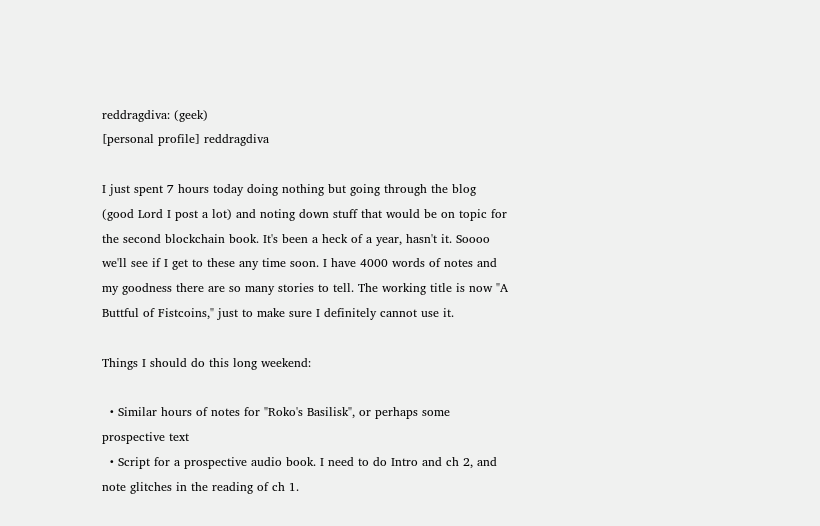reddragdiva: (geek)
[personal profile] reddragdiva

I just spent 7 hours today doing nothing but going through the blog (good Lord I post a lot) and noting down stuff that would be on topic for the second blockchain book. It's been a heck of a year, hasn't it. Soooo we'll see if I get to these any time soon. I have 4000 words of notes and my goodness there are so many stories to tell. The working title is now "A Buttful of Fistcoins," just to make sure I definitely cannot use it.

Things I should do this long weekend:

  • Similar hours of notes for "Roko's Basilisk", or perhaps some prospective text
  • Script for a prospective audio book. I need to do Intro and ch 2, and note glitches in the reading of ch 1.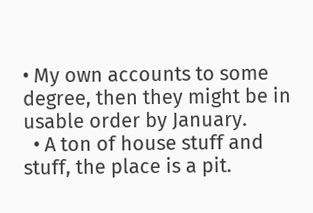• My own accounts to some degree, then they might be in usable order by January.
  • A ton of house stuff and stuff, the place is a pit.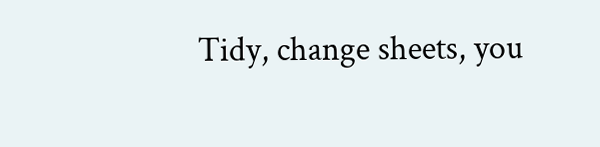Tidy, change sheets, you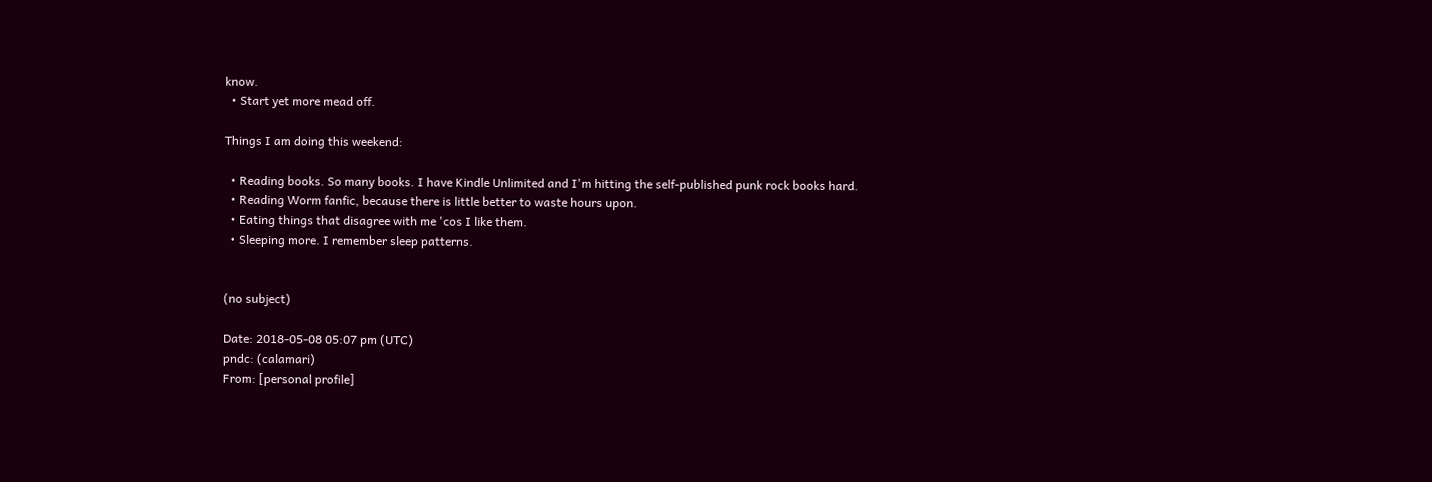know.
  • Start yet more mead off.

Things I am doing this weekend:

  • Reading books. So many books. I have Kindle Unlimited and I'm hitting the self-published punk rock books hard.
  • Reading Worm fanfic, because there is little better to waste hours upon.
  • Eating things that disagree with me 'cos I like them.
  • Sleeping more. I remember sleep patterns.


(no subject)

Date: 2018-05-08 05:07 pm (UTC)
pndc: (calamari)
From: [personal profile]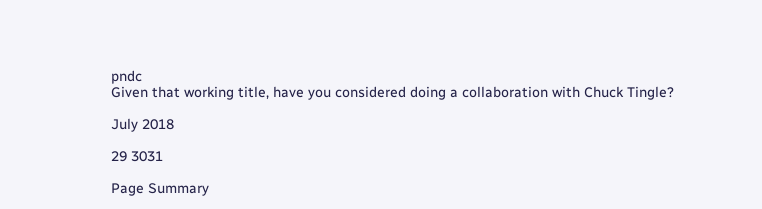pndc
Given that working title, have you considered doing a collaboration with Chuck Tingle?

July 2018

29 3031

Page Summary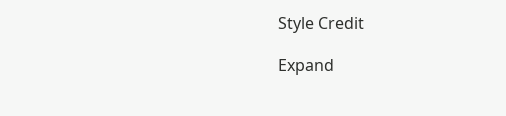Style Credit

Expand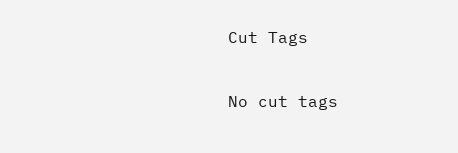Cut Tags

No cut tags